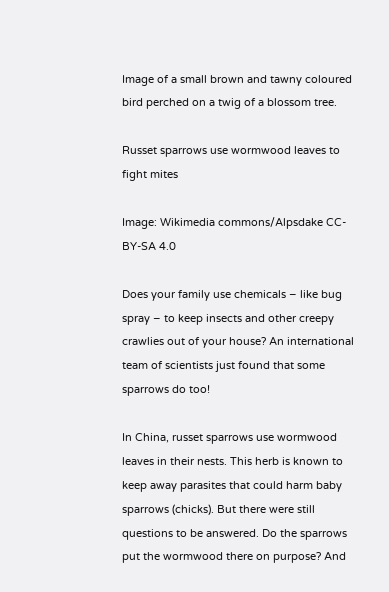Image of a small brown and tawny coloured bird perched on a twig of a blossom tree.

Russet sparrows use wormwood leaves to fight mites

Image: Wikimedia commons/Alpsdake CC-BY-SA 4.0

Does your family use chemicals – like bug spray – to keep insects and other creepy crawlies out of your house? An international team of scientists just found that some sparrows do too!

In China, russet sparrows use wormwood leaves in their nests. This herb is known to keep away parasites that could harm baby sparrows (chicks). But there were still questions to be answered. Do the sparrows put the wormwood there on purpose? And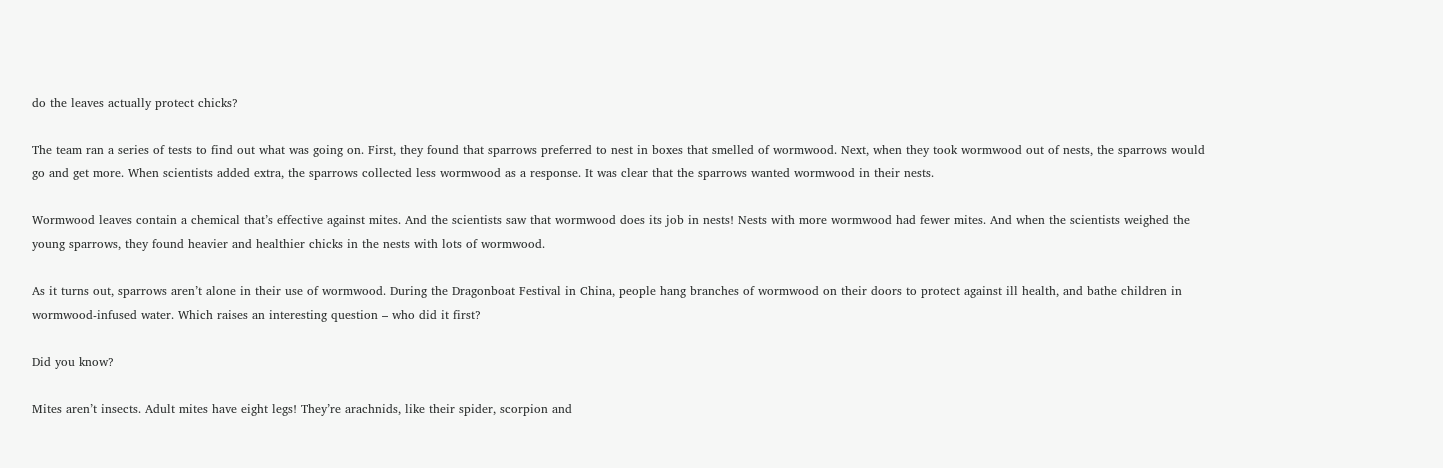do the leaves actually protect chicks?

The team ran a series of tests to find out what was going on. First, they found that sparrows preferred to nest in boxes that smelled of wormwood. Next, when they took wormwood out of nests, the sparrows would go and get more. When scientists added extra, the sparrows collected less wormwood as a response. It was clear that the sparrows wanted wormwood in their nests.

Wormwood leaves contain a chemical that’s effective against mites. And the scientists saw that wormwood does its job in nests! Nests with more wormwood had fewer mites. And when the scientists weighed the young sparrows, they found heavier and healthier chicks in the nests with lots of wormwood.

As it turns out, sparrows aren’t alone in their use of wormwood. During the Dragonboat Festival in China, people hang branches of wormwood on their doors to protect against ill health, and bathe children in wormwood-infused water. Which raises an interesting question – who did it first?

Did you know?

Mites aren’t insects. Adult mites have eight legs! They’re arachnids, like their spider, scorpion and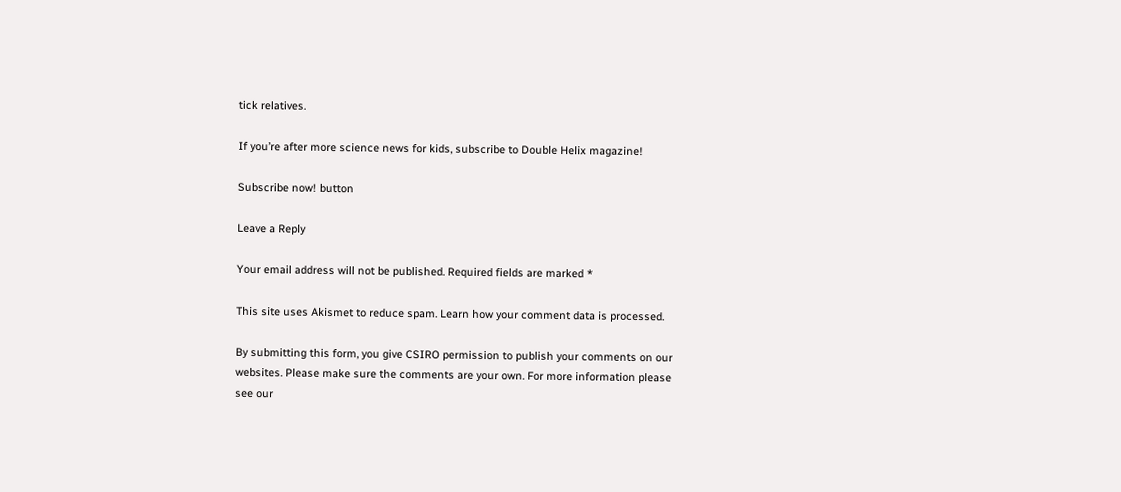tick relatives.

If you’re after more science news for kids, subscribe to Double Helix magazine!

Subscribe now! button

Leave a Reply

Your email address will not be published. Required fields are marked *

This site uses Akismet to reduce spam. Learn how your comment data is processed.

By submitting this form, you give CSIRO permission to publish your comments on our websites. Please make sure the comments are your own. For more information please see our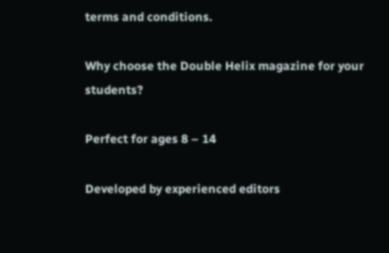terms and conditions.

Why choose the Double Helix magazine for your students?

Perfect for ages 8 – 14

Developed by experienced editors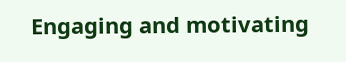Engaging and motivating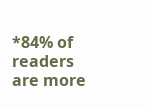*84% of readers are more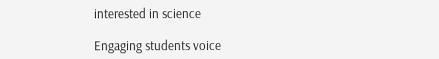interested in science

Engaging students voice